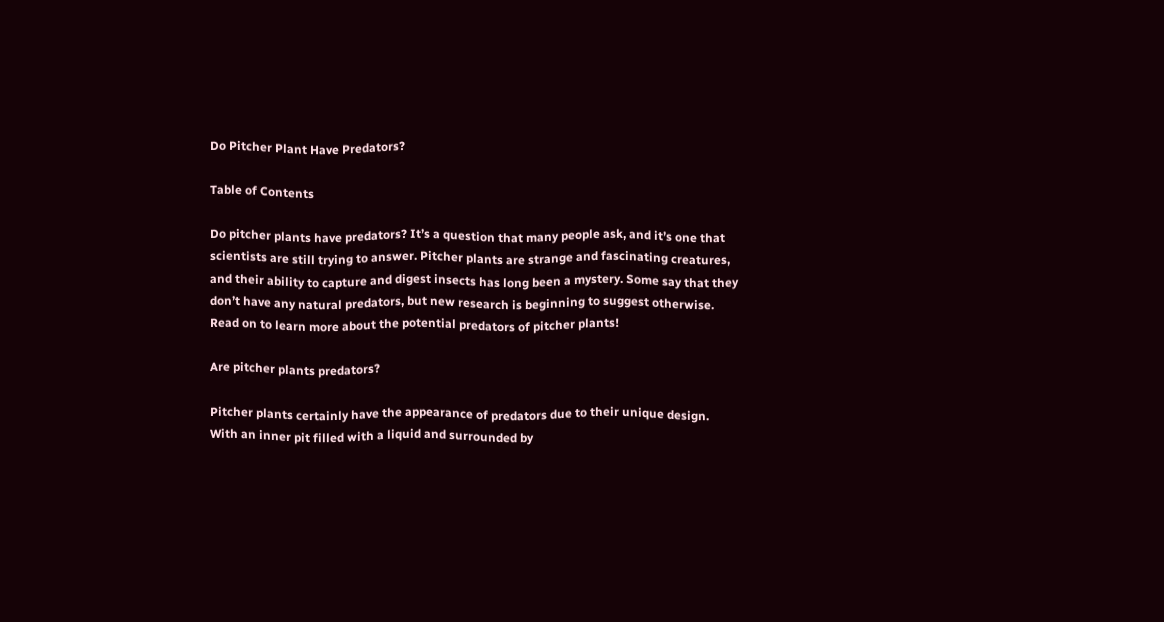Do Pitcher Plant Have Predators?

Table of Contents

Do pitcher plants have predators? It’s a question that many people ask, and it’s one that scientists are still trying to answer. Pitcher plants are strange and fascinating creatures, and their ability to capture and digest insects has long been a mystery. Some say that they don’t have any natural predators, but new research is beginning to suggest otherwise. Read on to learn more about the potential predators of pitcher plants!

Are pitcher plants predators?

Pitcher plants certainly have the appearance of predators due to their unique design. With an inner pit filled with a liquid and surrounded by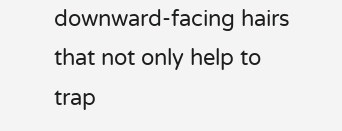downward-facing hairs that not only help to trap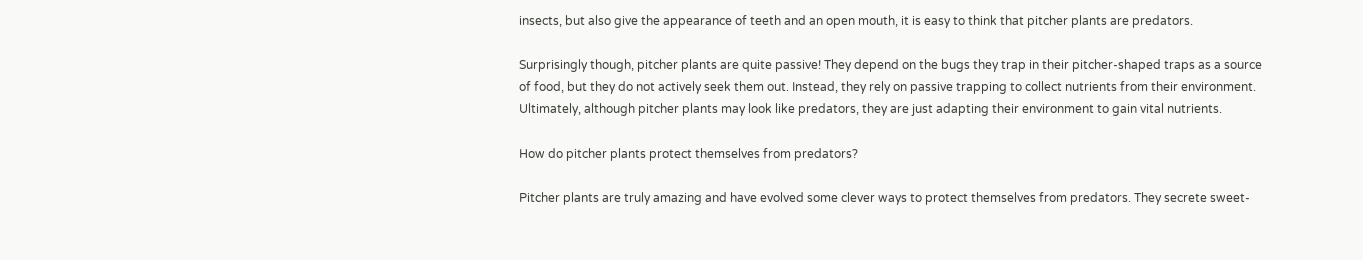insects, but also give the appearance of teeth and an open mouth, it is easy to think that pitcher plants are predators.

Surprisingly though, pitcher plants are quite passive! They depend on the bugs they trap in their pitcher-shaped traps as a source of food, but they do not actively seek them out. Instead, they rely on passive trapping to collect nutrients from their environment. Ultimately, although pitcher plants may look like predators, they are just adapting their environment to gain vital nutrients.

How do pitcher plants protect themselves from predators?

Pitcher plants are truly amazing and have evolved some clever ways to protect themselves from predators. They secrete sweet-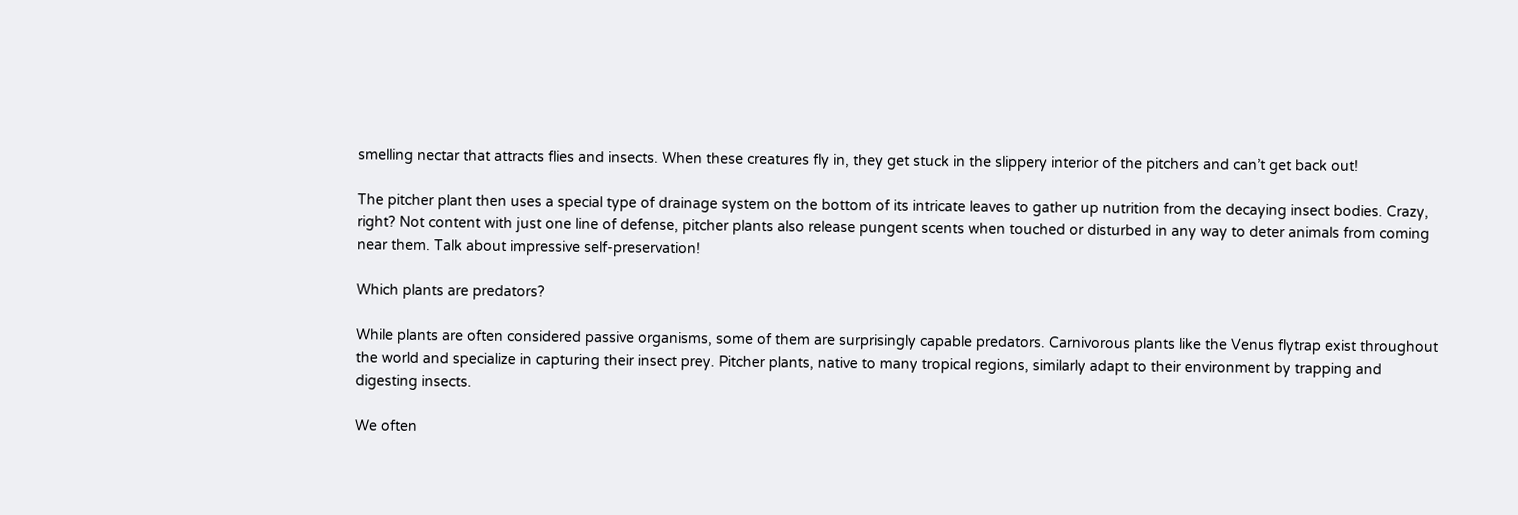smelling nectar that attracts flies and insects. When these creatures fly in, they get stuck in the slippery interior of the pitchers and can’t get back out!

The pitcher plant then uses a special type of drainage system on the bottom of its intricate leaves to gather up nutrition from the decaying insect bodies. Crazy, right? Not content with just one line of defense, pitcher plants also release pungent scents when touched or disturbed in any way to deter animals from coming near them. Talk about impressive self-preservation!

Which plants are predators?

While plants are often considered passive organisms, some of them are surprisingly capable predators. Carnivorous plants like the Venus flytrap exist throughout the world and specialize in capturing their insect prey. Pitcher plants, native to many tropical regions, similarly adapt to their environment by trapping and digesting insects.

We often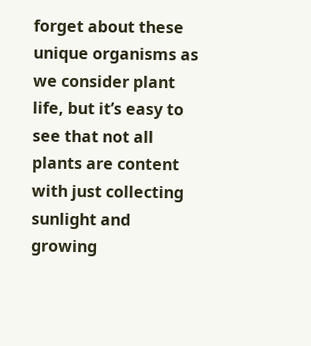forget about these unique organisms as we consider plant life, but it’s easy to see that not all plants are content with just collecting sunlight and growing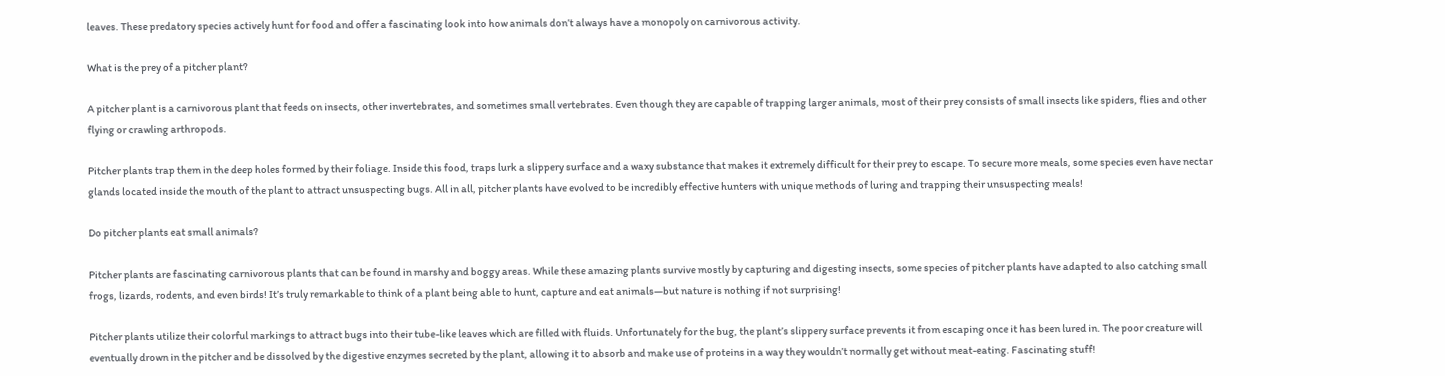leaves. These predatory species actively hunt for food and offer a fascinating look into how animals don’t always have a monopoly on carnivorous activity.

What is the prey of a pitcher plant?

A pitcher plant is a carnivorous plant that feeds on insects, other invertebrates, and sometimes small vertebrates. Even though they are capable of trapping larger animals, most of their prey consists of small insects like spiders, flies and other flying or crawling arthropods.

Pitcher plants trap them in the deep holes formed by their foliage. Inside this food, traps lurk a slippery surface and a waxy substance that makes it extremely difficult for their prey to escape. To secure more meals, some species even have nectar glands located inside the mouth of the plant to attract unsuspecting bugs. All in all, pitcher plants have evolved to be incredibly effective hunters with unique methods of luring and trapping their unsuspecting meals!

Do pitcher plants eat small animals?

Pitcher plants are fascinating carnivorous plants that can be found in marshy and boggy areas. While these amazing plants survive mostly by capturing and digesting insects, some species of pitcher plants have adapted to also catching small frogs, lizards, rodents, and even birds! It’s truly remarkable to think of a plant being able to hunt, capture and eat animals—but nature is nothing if not surprising!

Pitcher plants utilize their colorful markings to attract bugs into their tube-like leaves which are filled with fluids. Unfortunately for the bug, the plant’s slippery surface prevents it from escaping once it has been lured in. The poor creature will eventually drown in the pitcher and be dissolved by the digestive enzymes secreted by the plant, allowing it to absorb and make use of proteins in a way they wouldn’t normally get without meat-eating. Fascinating stuff!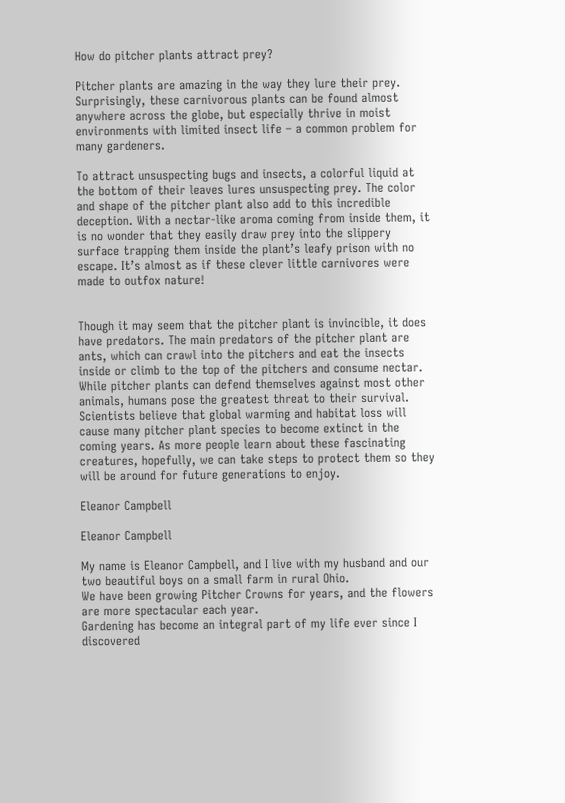How do pitcher plants attract prey?

Pitcher plants are amazing in the way they lure their prey. Surprisingly, these carnivorous plants can be found almost anywhere across the globe, but especially thrive in moist environments with limited insect life – a common problem for many gardeners.

To attract unsuspecting bugs and insects, a colorful liquid at the bottom of their leaves lures unsuspecting prey. The color and shape of the pitcher plant also add to this incredible deception. With a nectar-like aroma coming from inside them, it is no wonder that they easily draw prey into the slippery surface trapping them inside the plant’s leafy prison with no escape. It’s almost as if these clever little carnivores were made to outfox nature!


Though it may seem that the pitcher plant is invincible, it does have predators. The main predators of the pitcher plant are ants, which can crawl into the pitchers and eat the insects inside or climb to the top of the pitchers and consume nectar. While pitcher plants can defend themselves against most other animals, humans pose the greatest threat to their survival. Scientists believe that global warming and habitat loss will cause many pitcher plant species to become extinct in the coming years. As more people learn about these fascinating creatures, hopefully, we can take steps to protect them so they will be around for future generations to enjoy.

Eleanor Campbell

Eleanor Campbell

My name is Eleanor Campbell, and I live with my husband and our two beautiful boys on a small farm in rural Ohio.
We have been growing Pitcher Crowns for years, and the flowers are more spectacular each year.
Gardening has become an integral part of my life ever since I discovered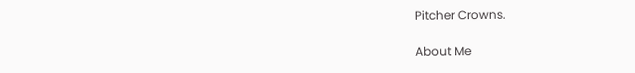Pitcher Crowns.

About Me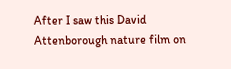After I saw this David Attenborough nature film on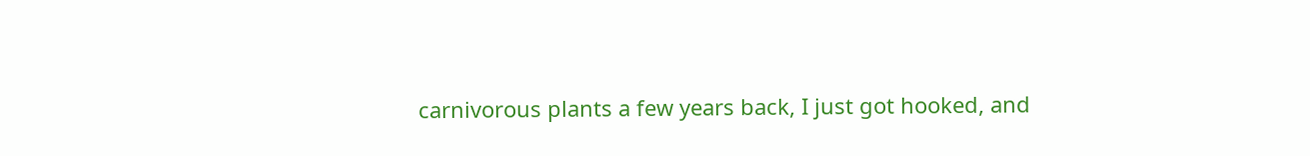carnivorous plants a few years back, I just got hooked, and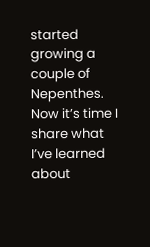started growing a couple of Nepenthes.
Now it’s time I share what I’ve learned about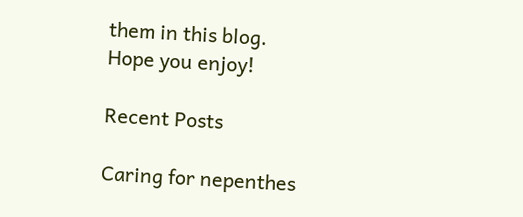them in this blog.
Hope you enjoy!

Recent Posts

Caring for nepenthes